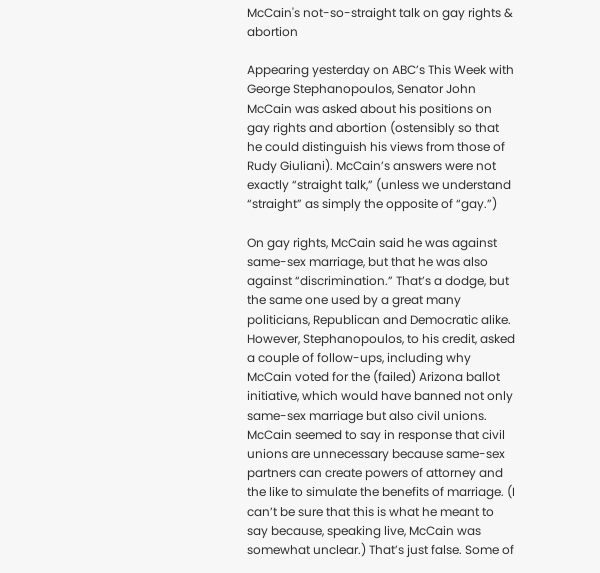McCain's not-so-straight talk on gay rights & abortion

Appearing yesterday on ABC’s This Week with George Stephanopoulos, Senator John McCain was asked about his positions on gay rights and abortion (ostensibly so that he could distinguish his views from those of Rudy Giuliani). McCain’s answers were not exactly “straight talk,” (unless we understand “straight” as simply the opposite of “gay.”)

On gay rights, McCain said he was against same-sex marriage, but that he was also against “discrimination.” That’s a dodge, but the same one used by a great many politicians, Republican and Democratic alike. However, Stephanopoulos, to his credit, asked a couple of follow-ups, including why McCain voted for the (failed) Arizona ballot initiative, which would have banned not only same-sex marriage but also civil unions. McCain seemed to say in response that civil unions are unnecessary because same-sex partners can create powers of attorney and the like to simulate the benefits of marriage. (I can’t be sure that this is what he meant to say because, speaking live, McCain was somewhat unclear.) That’s just false. Some of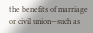the benefits of marriage or civil union—such as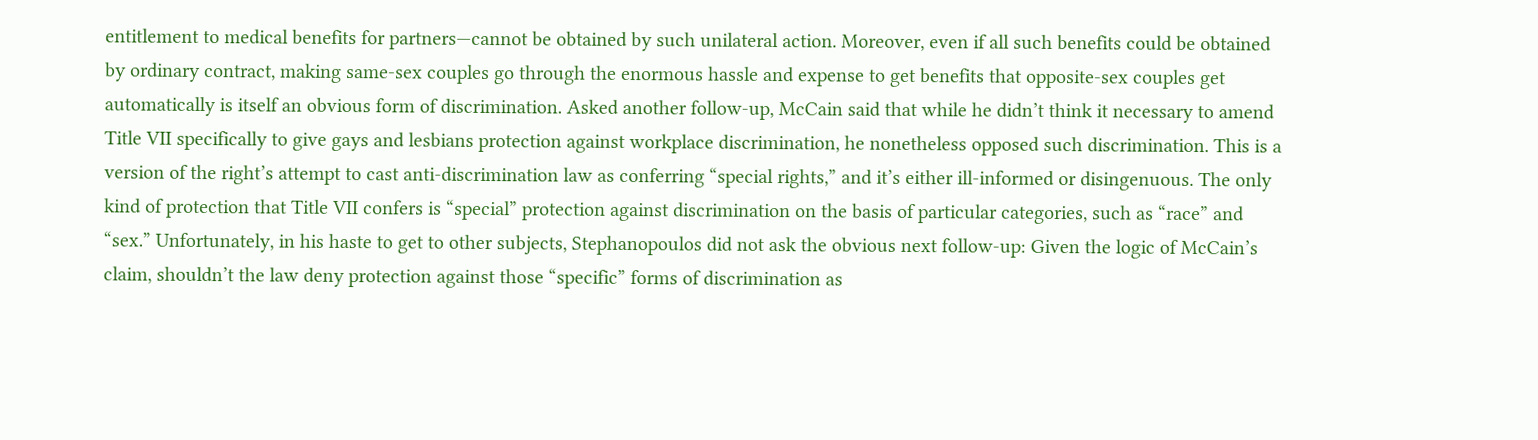entitlement to medical benefits for partners—cannot be obtained by such unilateral action. Moreover, even if all such benefits could be obtained by ordinary contract, making same-sex couples go through the enormous hassle and expense to get benefits that opposite-sex couples get automatically is itself an obvious form of discrimination. Asked another follow-up, McCain said that while he didn’t think it necessary to amend Title VII specifically to give gays and lesbians protection against workplace discrimination, he nonetheless opposed such discrimination. This is a version of the right’s attempt to cast anti-discrimination law as conferring “special rights,” and it’s either ill-informed or disingenuous. The only kind of protection that Title VII confers is “special” protection against discrimination on the basis of particular categories, such as “race” and “sex.” Unfortunately, in his haste to get to other subjects, Stephanopoulos did not ask the obvious next follow-up: Given the logic of McCain’s claim, shouldn’t the law deny protection against those “specific” forms of discrimination as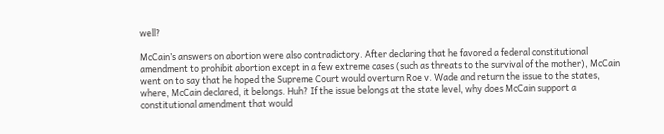well?

McCain’s answers on abortion were also contradictory. After declaring that he favored a federal constitutional amendment to prohibit abortion except in a few extreme cases (such as threats to the survival of the mother), McCain went on to say that he hoped the Supreme Court would overturn Roe v. Wade and return the issue to the states, where, McCain declared, it belongs. Huh? If the issue belongs at the state level, why does McCain support a constitutional amendment that would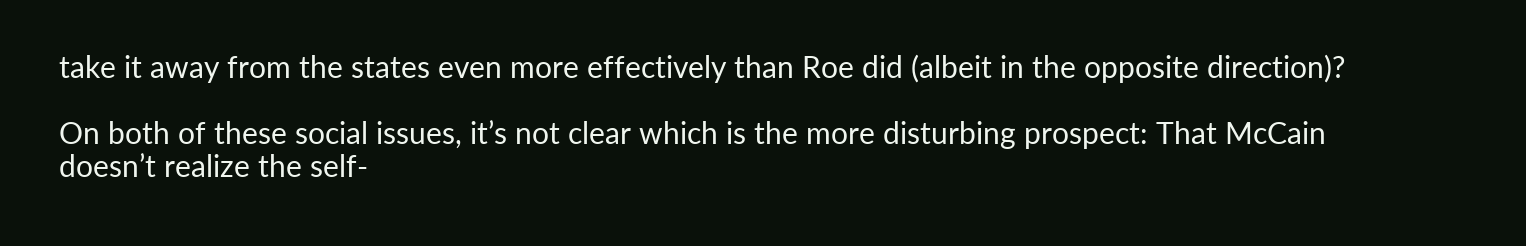take it away from the states even more effectively than Roe did (albeit in the opposite direction)?

On both of these social issues, it’s not clear which is the more disturbing prospect: That McCain doesn’t realize the self-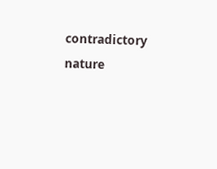contradictory nature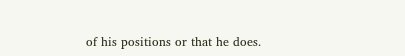of his positions or that he does.